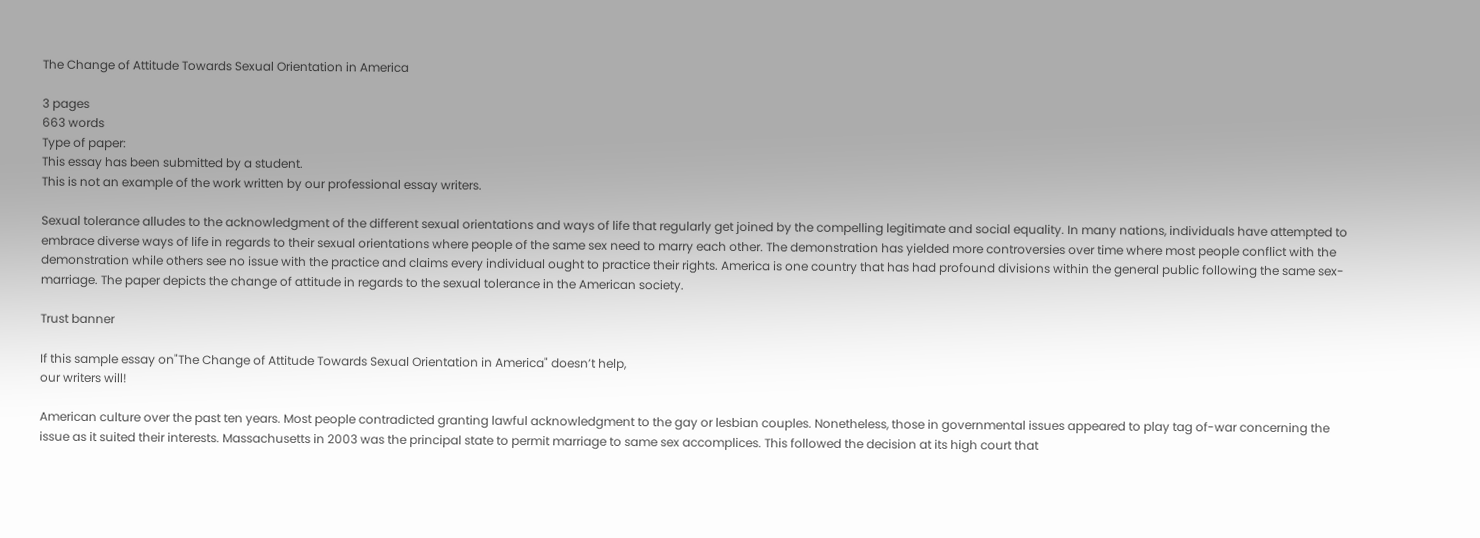The Change of Attitude Towards Sexual Orientation in America

3 pages
663 words
Type of paper:
This essay has been submitted by a student.
This is not an example of the work written by our professional essay writers.

Sexual tolerance alludes to the acknowledgment of the different sexual orientations and ways of life that regularly get joined by the compelling legitimate and social equality. In many nations, individuals have attempted to embrace diverse ways of life in regards to their sexual orientations where people of the same sex need to marry each other. The demonstration has yielded more controversies over time where most people conflict with the demonstration while others see no issue with the practice and claims every individual ought to practice their rights. America is one country that has had profound divisions within the general public following the same sex-marriage. The paper depicts the change of attitude in regards to the sexual tolerance in the American society.

Trust banner

If this sample essay on"The Change of Attitude Towards Sexual Orientation in America" doesn’t help,
our writers will!

American culture over the past ten years. Most people contradicted granting lawful acknowledgment to the gay or lesbian couples. Nonetheless, those in governmental issues appeared to play tag of-war concerning the issue as it suited their interests. Massachusetts in 2003 was the principal state to permit marriage to same sex accomplices. This followed the decision at its high court that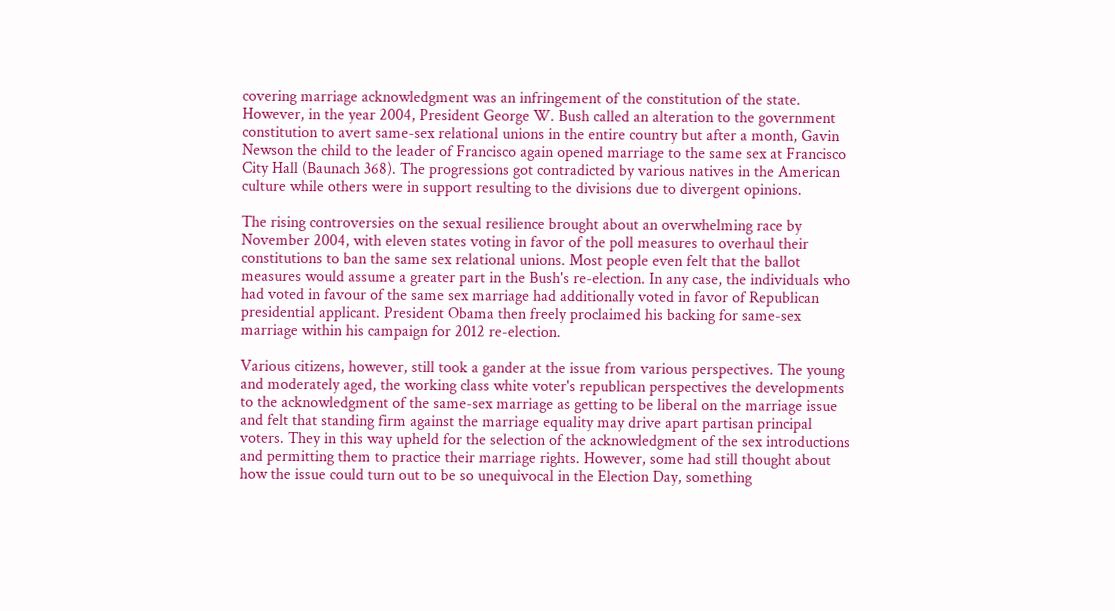covering marriage acknowledgment was an infringement of the constitution of the state. However, in the year 2004, President George W. Bush called an alteration to the government constitution to avert same-sex relational unions in the entire country but after a month, Gavin Newson the child to the leader of Francisco again opened marriage to the same sex at Francisco City Hall (Baunach 368). The progressions got contradicted by various natives in the American culture while others were in support resulting to the divisions due to divergent opinions.

The rising controversies on the sexual resilience brought about an overwhelming race by November 2004, with eleven states voting in favor of the poll measures to overhaul their constitutions to ban the same sex relational unions. Most people even felt that the ballot measures would assume a greater part in the Bush's re-election. In any case, the individuals who had voted in favour of the same sex marriage had additionally voted in favor of Republican presidential applicant. President Obama then freely proclaimed his backing for same-sex marriage within his campaign for 2012 re-election.

Various citizens, however, still took a gander at the issue from various perspectives. The young and moderately aged, the working class white voter's republican perspectives the developments to the acknowledgment of the same-sex marriage as getting to be liberal on the marriage issue and felt that standing firm against the marriage equality may drive apart partisan principal voters. They in this way upheld for the selection of the acknowledgment of the sex introductions and permitting them to practice their marriage rights. However, some had still thought about how the issue could turn out to be so unequivocal in the Election Day, something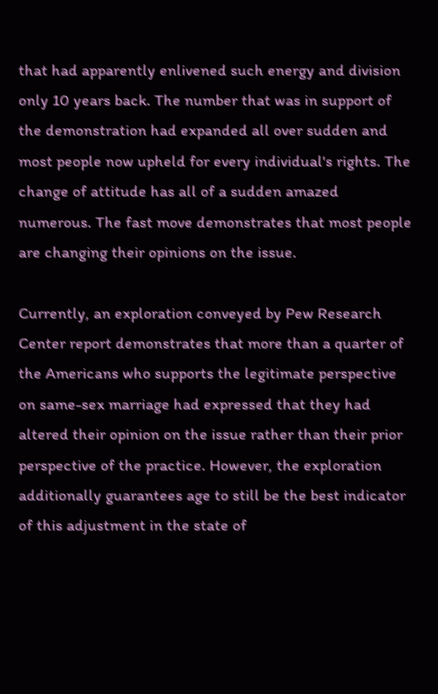that had apparently enlivened such energy and division only 10 years back. The number that was in support of the demonstration had expanded all over sudden and most people now upheld for every individual's rights. The change of attitude has all of a sudden amazed numerous. The fast move demonstrates that most people are changing their opinions on the issue.

Currently, an exploration conveyed by Pew Research Center report demonstrates that more than a quarter of the Americans who supports the legitimate perspective on same-sex marriage had expressed that they had altered their opinion on the issue rather than their prior perspective of the practice. However, the exploration additionally guarantees age to still be the best indicator of this adjustment in the state of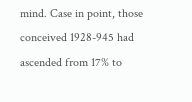mind. Case in point, those conceived 1928-945 had ascended from 17% to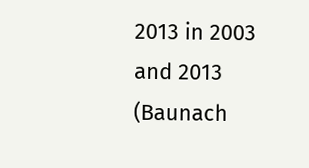2013 in 2003 and 2013 (Baunach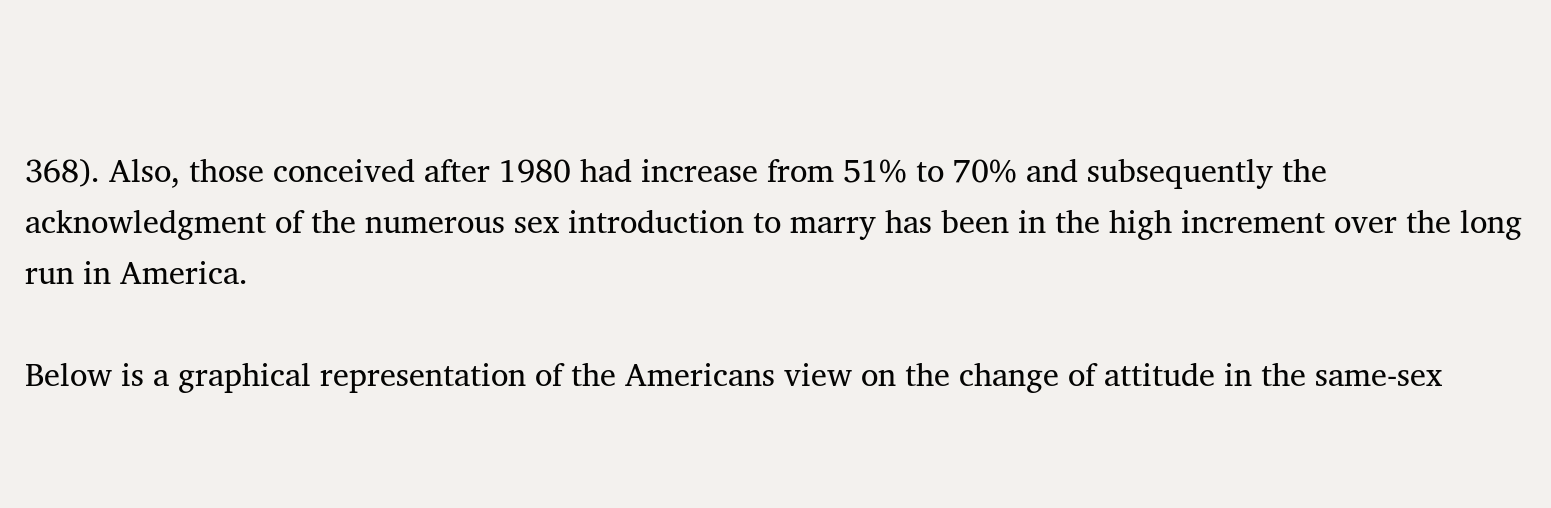368). Also, those conceived after 1980 had increase from 51% to 70% and subsequently the acknowledgment of the numerous sex introduction to marry has been in the high increment over the long run in America.

Below is a graphical representation of the Americans view on the change of attitude in the same-sex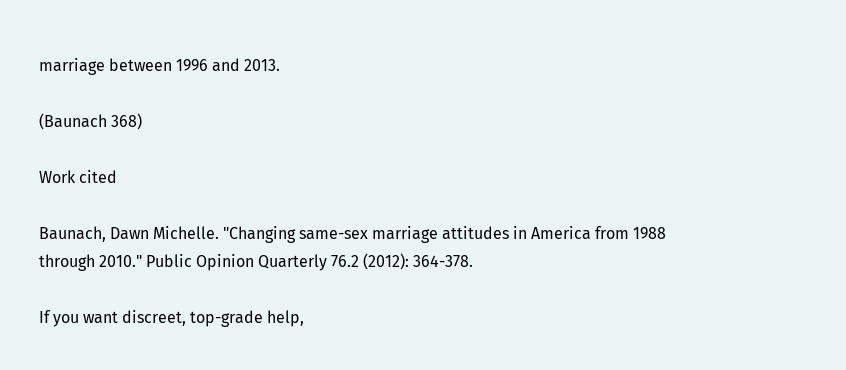marriage between 1996 and 2013.

(Baunach 368)

Work cited

Baunach, Dawn Michelle. "Changing same-sex marriage attitudes in America from 1988 through 2010." Public Opinion Quarterly 76.2 (2012): 364-378.

If you want discreet, top-grade help,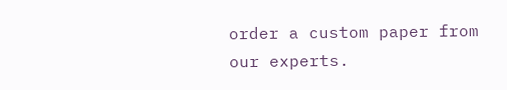order a custom paper from our experts.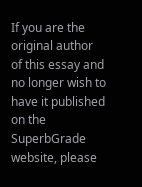If you are the original author of this essay and no longer wish to have it published on the SuperbGrade website, please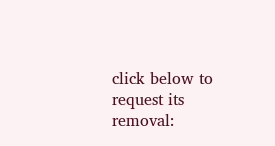click below to request its removal: